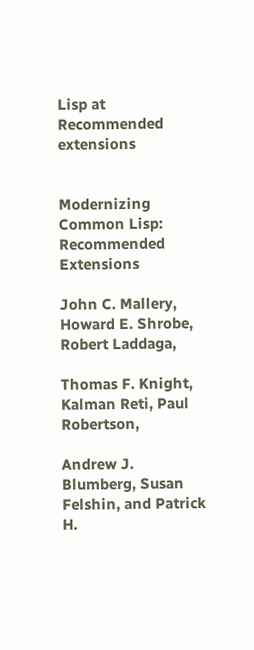Lisp at Recommended extensions


Modernizing Common Lisp: Recommended Extensions

John C. Mallery, Howard E. Shrobe, Robert Laddaga,

Thomas F. Knight, Kalman Reti, Paul Robertson,

Andrew J. Blumberg, Susan Felshin, and Patrick H.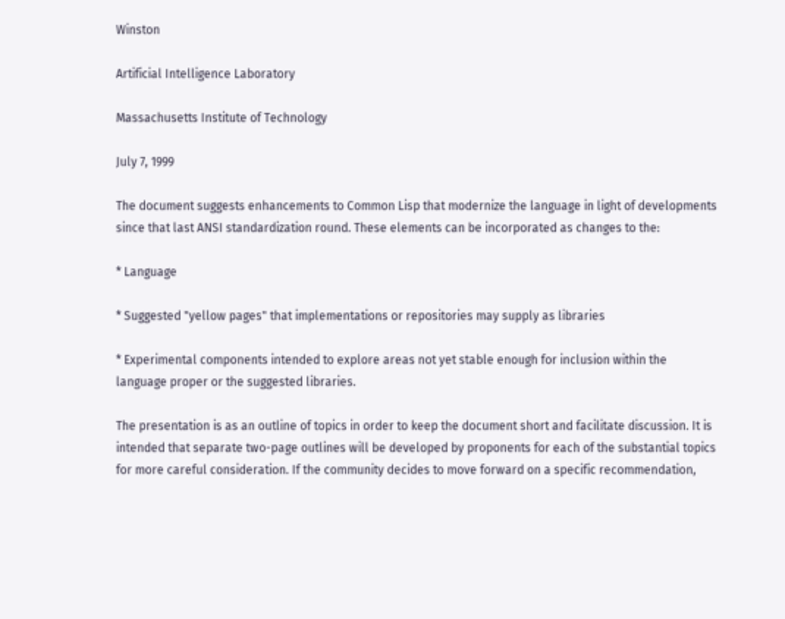Winston

Artificial Intelligence Laboratory

Massachusetts Institute of Technology

July 7, 1999

The document suggests enhancements to Common Lisp that modernize the language in light of developments since that last ANSI standardization round. These elements can be incorporated as changes to the:

* Language

* Suggested "yellow pages" that implementations or repositories may supply as libraries

* Experimental components intended to explore areas not yet stable enough for inclusion within the language proper or the suggested libraries.

The presentation is as an outline of topics in order to keep the document short and facilitate discussion. It is intended that separate two-page outlines will be developed by proponents for each of the substantial topics for more careful consideration. If the community decides to move forward on a specific recommendation,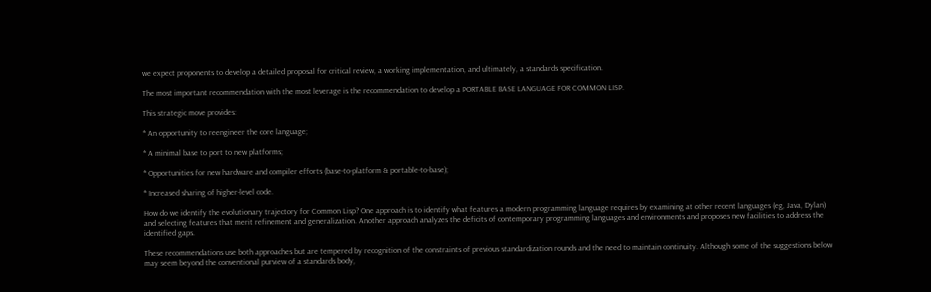we expect proponents to develop a detailed proposal for critical review, a working implementation, and ultimately, a standards specification.

The most important recommendation with the most leverage is the recommendation to develop a PORTABLE BASE LANGUAGE FOR COMMON LISP.

This strategic move provides:

* An opportunity to reengineer the core language;

* A minimal base to port to new platforms;

* Opportunities for new hardware and compiler efforts (base-to-platform & portable-to-base);

* Increased sharing of higher-level code.

How do we identify the evolutionary trajectory for Common Lisp? One approach is to identify what features a modern programming language requires by examining at other recent languages (eg, Java, Dylan) and selecting features that merit refinement and generalization. Another approach analyzes the deficits of contemporary programming languages and environments and proposes new facilities to address the identified gaps.

These recommendations use both approaches but are tempered by recognition of the constraints of previous standardization rounds and the need to maintain continuity. Although some of the suggestions below may seem beyond the conventional purview of a standards body,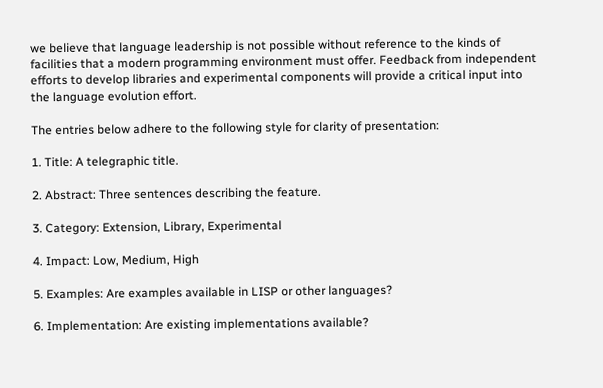we believe that language leadership is not possible without reference to the kinds of facilities that a modern programming environment must offer. Feedback from independent efforts to develop libraries and experimental components will provide a critical input into the language evolution effort.

The entries below adhere to the following style for clarity of presentation:

1. Title: A telegraphic title.

2. Abstract: Three sentences describing the feature.

3. Category: Extension, Library, Experimental

4. Impact: Low, Medium, High

5. Examples: Are examples available in LISP or other languages?

6. Implementation: Are existing implementations available?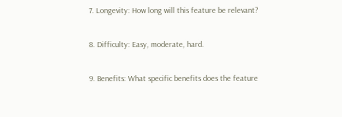7. Longevity: How long will this feature be relevant?

8. Difficulty: Easy, moderate, hard.

9. Benefits: What specific benefits does the feature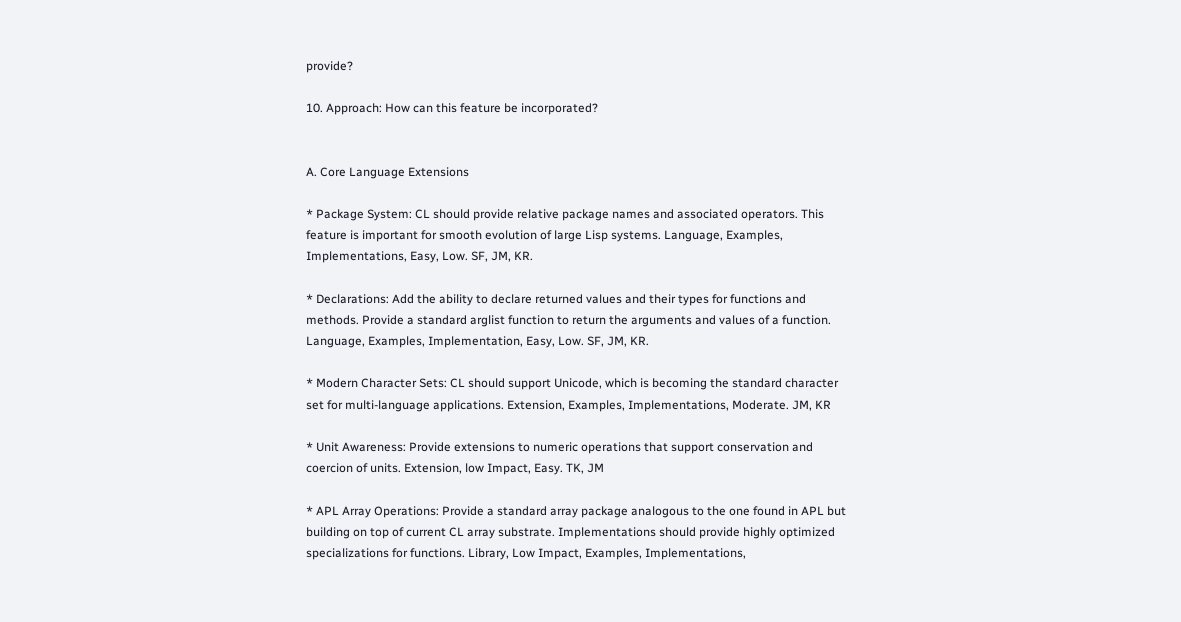provide?

10. Approach: How can this feature be incorporated?


A. Core Language Extensions

* Package System: CL should provide relative package names and associated operators. This feature is important for smooth evolution of large Lisp systems. Language, Examples, Implementations, Easy, Low. SF, JM, KR.

* Declarations: Add the ability to declare returned values and their types for functions and methods. Provide a standard arglist function to return the arguments and values of a function. Language, Examples, Implementation, Easy, Low. SF, JM, KR.

* Modern Character Sets: CL should support Unicode, which is becoming the standard character set for multi-language applications. Extension, Examples, Implementations, Moderate. JM, KR

* Unit Awareness: Provide extensions to numeric operations that support conservation and coercion of units. Extension, low Impact, Easy. TK, JM

* APL Array Operations: Provide a standard array package analogous to the one found in APL but building on top of current CL array substrate. Implementations should provide highly optimized specializations for functions. Library, Low Impact, Examples, Implementations,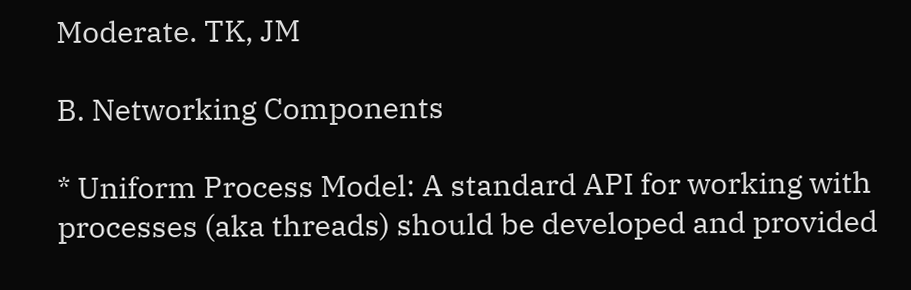Moderate. TK, JM

B. Networking Components

* Uniform Process Model: A standard API for working with processes (aka threads) should be developed and provided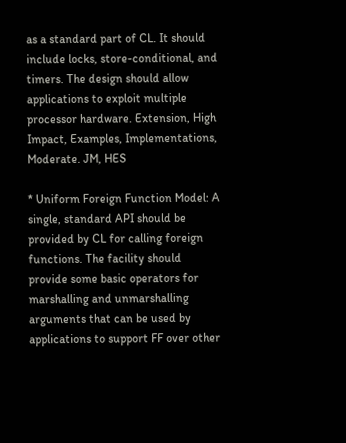as a standard part of CL. It should include locks, store-conditional, and timers. The design should allow applications to exploit multiple processor hardware. Extension, High Impact, Examples, Implementations, Moderate. JM, HES

* Uniform Foreign Function Model: A single, standard API should be provided by CL for calling foreign functions. The facility should provide some basic operators for marshalling and unmarshalling arguments that can be used by applications to support FF over other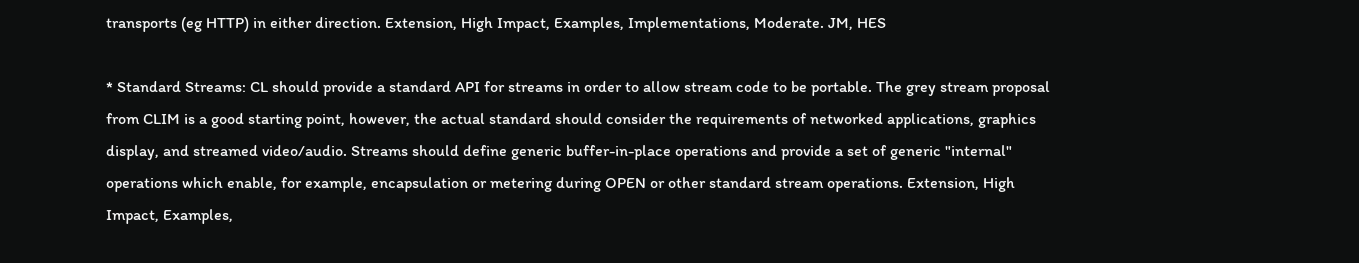transports (eg HTTP) in either direction. Extension, High Impact, Examples, Implementations, Moderate. JM, HES

* Standard Streams: CL should provide a standard API for streams in order to allow stream code to be portable. The grey stream proposal from CLIM is a good starting point, however, the actual standard should consider the requirements of networked applications, graphics display, and streamed video/audio. Streams should define generic buffer-in-place operations and provide a set of generic "internal" operations which enable, for example, encapsulation or metering during OPEN or other standard stream operations. Extension, High Impact, Examples,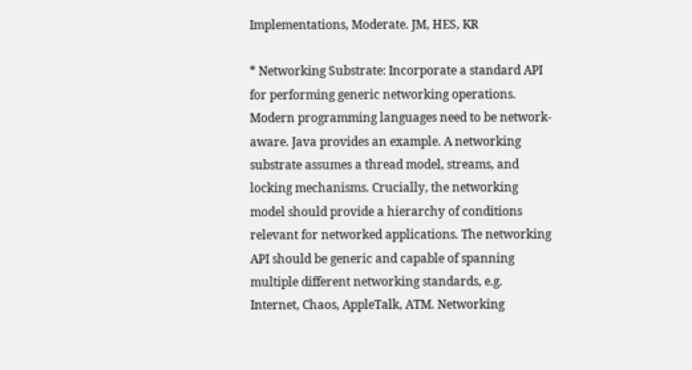Implementations, Moderate. JM, HES, KR

* Networking Substrate: Incorporate a standard API for performing generic networking operations. Modern programming languages need to be network-aware. Java provides an example. A networking substrate assumes a thread model, streams, and locking mechanisms. Crucially, the networking model should provide a hierarchy of conditions relevant for networked applications. The networking API should be generic and capable of spanning multiple different networking standards, e.g. Internet, Chaos, AppleTalk, ATM. Networking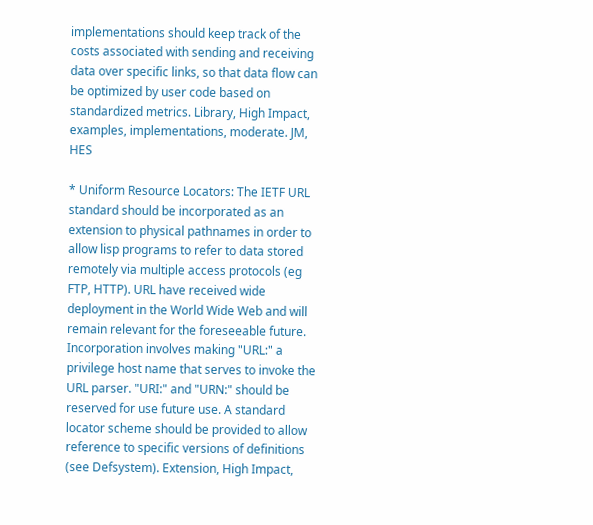implementations should keep track of the costs associated with sending and receiving data over specific links, so that data flow can be optimized by user code based on standardized metrics. Library, High Impact, examples, implementations, moderate. JM, HES

* Uniform Resource Locators: The IETF URL standard should be incorporated as an extension to physical pathnames in order to allow lisp programs to refer to data stored remotely via multiple access protocols (eg FTP, HTTP). URL have received wide deployment in the World Wide Web and will remain relevant for the foreseeable future. Incorporation involves making "URL:" a privilege host name that serves to invoke the URL parser. "URI:" and "URN:" should be reserved for use future use. A standard locator scheme should be provided to allow reference to specific versions of definitions (see Defsystem). Extension, High Impact,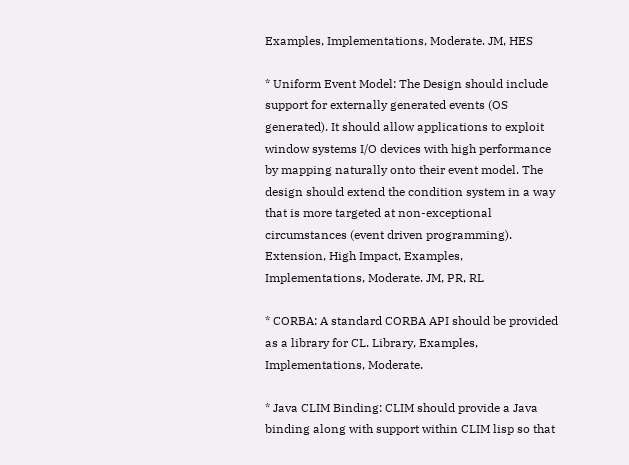Examples, Implementations, Moderate. JM, HES

* Uniform Event Model: The Design should include support for externally generated events (OS generated). It should allow applications to exploit window systems I/O devices with high performance by mapping naturally onto their event model. The design should extend the condition system in a way that is more targeted at non-exceptional circumstances (event driven programming). Extension, High Impact, Examples, Implementations, Moderate. JM, PR, RL

* CORBA: A standard CORBA API should be provided as a library for CL. Library, Examples, Implementations, Moderate.

* Java CLIM Binding: CLIM should provide a Java binding along with support within CLIM lisp so that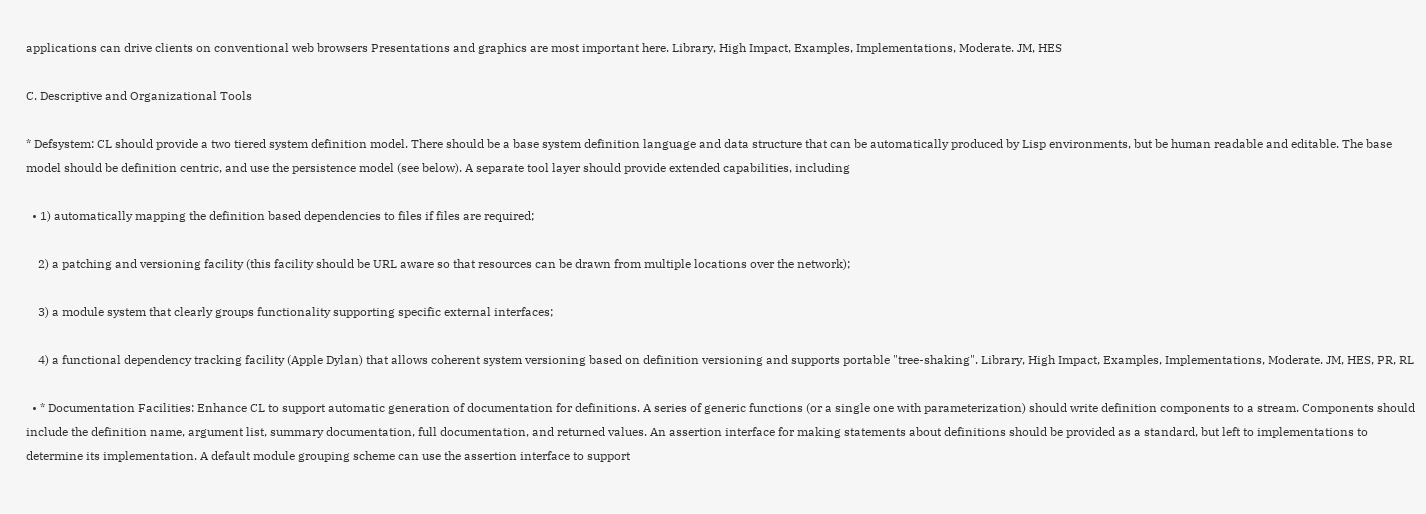applications can drive clients on conventional web browsers Presentations and graphics are most important here. Library, High Impact, Examples, Implementations, Moderate. JM, HES

C. Descriptive and Organizational Tools

* Defsystem: CL should provide a two tiered system definition model. There should be a base system definition language and data structure that can be automatically produced by Lisp environments, but be human readable and editable. The base model should be definition centric, and use the persistence model (see below). A separate tool layer should provide extended capabilities, including

  • 1) automatically mapping the definition based dependencies to files if files are required;

    2) a patching and versioning facility (this facility should be URL aware so that resources can be drawn from multiple locations over the network);

    3) a module system that clearly groups functionality supporting specific external interfaces;

    4) a functional dependency tracking facility (Apple Dylan) that allows coherent system versioning based on definition versioning and supports portable "tree-shaking". Library, High Impact, Examples, Implementations, Moderate. JM, HES, PR, RL

  • * Documentation Facilities: Enhance CL to support automatic generation of documentation for definitions. A series of generic functions (or a single one with parameterization) should write definition components to a stream. Components should include the definition name, argument list, summary documentation, full documentation, and returned values. An assertion interface for making statements about definitions should be provided as a standard, but left to implementations to determine its implementation. A default module grouping scheme can use the assertion interface to support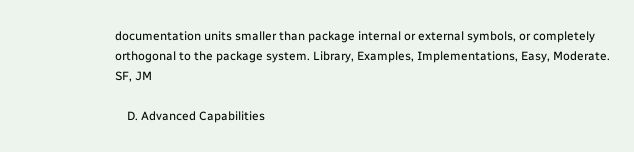documentation units smaller than package internal or external symbols, or completely orthogonal to the package system. Library, Examples, Implementations, Easy, Moderate. SF, JM

    D. Advanced Capabilities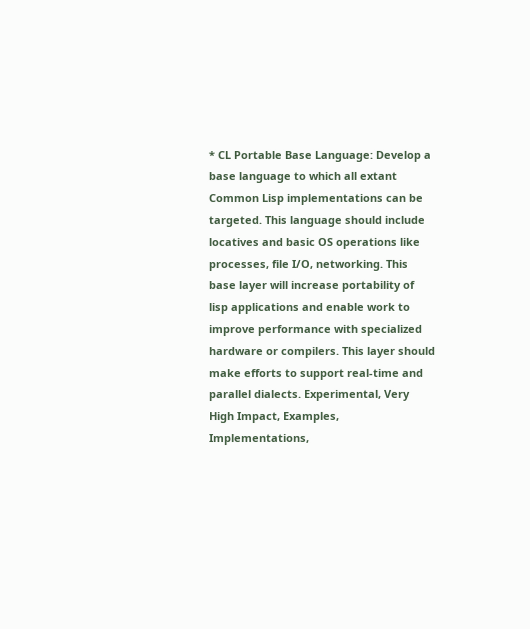* CL Portable Base Language: Develop a base language to which all extant Common Lisp implementations can be targeted. This language should include locatives and basic OS operations like processes, file I/O, networking. This base layer will increase portability of lisp applications and enable work to improve performance with specialized hardware or compilers. This layer should make efforts to support real-time and parallel dialects. Experimental, Very High Impact, Examples, Implementations,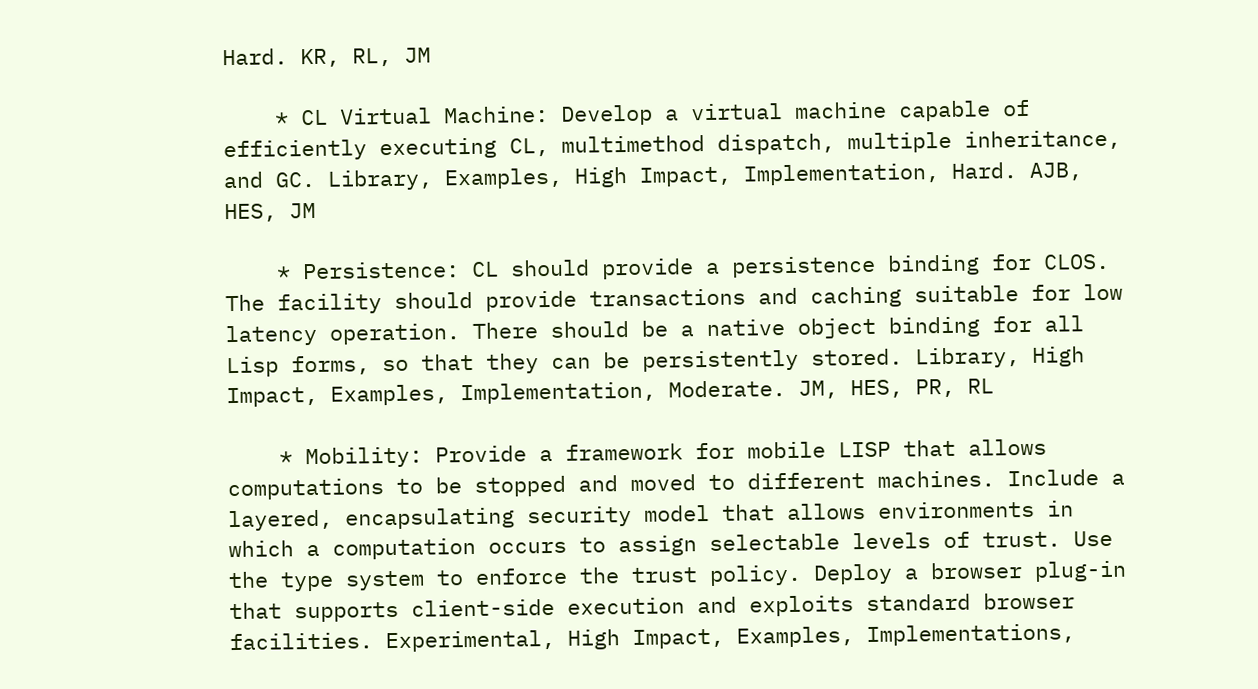Hard. KR, RL, JM

    * CL Virtual Machine: Develop a virtual machine capable of efficiently executing CL, multimethod dispatch, multiple inheritance, and GC. Library, Examples, High Impact, Implementation, Hard. AJB, HES, JM

    * Persistence: CL should provide a persistence binding for CLOS. The facility should provide transactions and caching suitable for low latency operation. There should be a native object binding for all Lisp forms, so that they can be persistently stored. Library, High Impact, Examples, Implementation, Moderate. JM, HES, PR, RL

    * Mobility: Provide a framework for mobile LISP that allows computations to be stopped and moved to different machines. Include a layered, encapsulating security model that allows environments in which a computation occurs to assign selectable levels of trust. Use the type system to enforce the trust policy. Deploy a browser plug-in that supports client-side execution and exploits standard browser facilities. Experimental, High Impact, Examples, Implementations,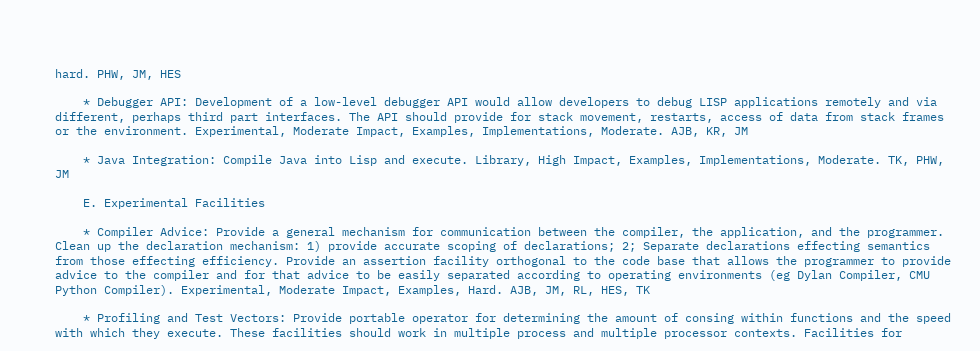hard. PHW, JM, HES

    * Debugger API: Development of a low-level debugger API would allow developers to debug LISP applications remotely and via different, perhaps third part interfaces. The API should provide for stack movement, restarts, access of data from stack frames or the environment. Experimental, Moderate Impact, Examples, Implementations, Moderate. AJB, KR, JM

    * Java Integration: Compile Java into Lisp and execute. Library, High Impact, Examples, Implementations, Moderate. TK, PHW, JM

    E. Experimental Facilities

    * Compiler Advice: Provide a general mechanism for communication between the compiler, the application, and the programmer. Clean up the declaration mechanism: 1) provide accurate scoping of declarations; 2; Separate declarations effecting semantics from those effecting efficiency. Provide an assertion facility orthogonal to the code base that allows the programmer to provide advice to the compiler and for that advice to be easily separated according to operating environments (eg Dylan Compiler, CMU Python Compiler). Experimental, Moderate Impact, Examples, Hard. AJB, JM, RL, HES, TK

    * Profiling and Test Vectors: Provide portable operator for determining the amount of consing within functions and the speed with which they execute. These facilities should work in multiple process and multiple processor contexts. Facilities for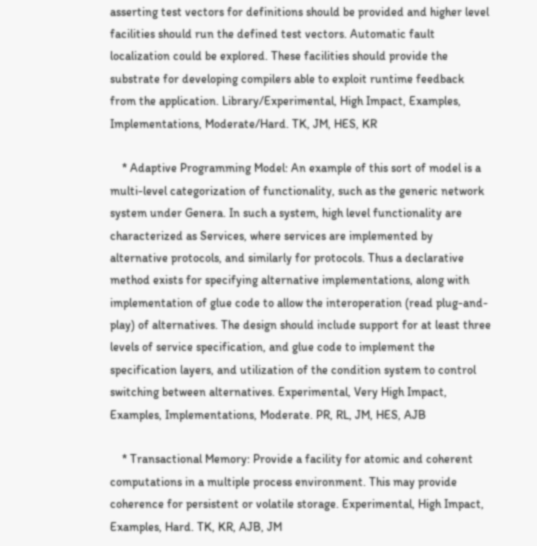asserting test vectors for definitions should be provided and higher level facilities should run the defined test vectors. Automatic fault localization could be explored. These facilities should provide the substrate for developing compilers able to exploit runtime feedback from the application. Library/Experimental, High Impact, Examples, Implementations, Moderate/Hard. TK, JM, HES, KR

    * Adaptive Programming Model: An example of this sort of model is a multi-level categorization of functionality, such as the generic network system under Genera. In such a system, high level functionality are characterized as Services, where services are implemented by alternative protocols, and similarly for protocols. Thus a declarative method exists for specifying alternative implementations, along with implementation of glue code to allow the interoperation (read plug-and-play) of alternatives. The design should include support for at least three levels of service specification, and glue code to implement the specification layers, and utilization of the condition system to control switching between alternatives. Experimental, Very High Impact, Examples, Implementations, Moderate. PR, RL, JM, HES, AJB

    * Transactional Memory: Provide a facility for atomic and coherent computations in a multiple process environment. This may provide coherence for persistent or volatile storage. Experimental, High Impact, Examples, Hard. TK, KR, AJB, JM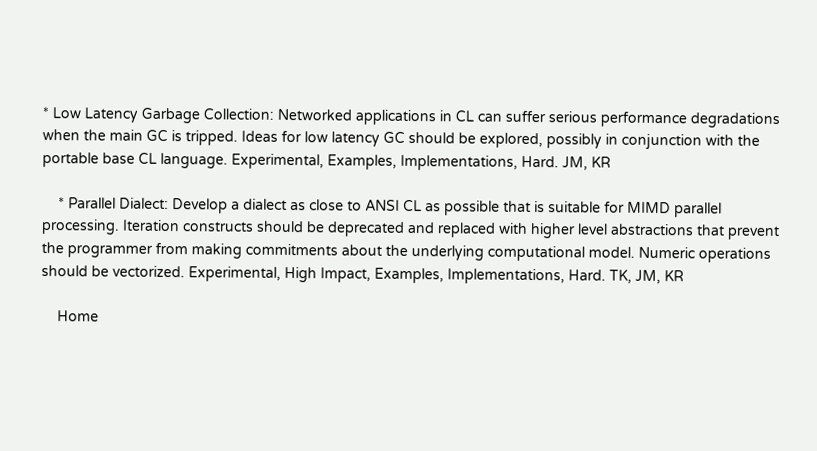* Low Latency Garbage Collection: Networked applications in CL can suffer serious performance degradations when the main GC is tripped. Ideas for low latency GC should be explored, possibly in conjunction with the portable base CL language. Experimental, Examples, Implementations, Hard. JM, KR

    * Parallel Dialect: Develop a dialect as close to ANSI CL as possible that is suitable for MIMD parallel processing. Iteration constructs should be deprecated and replaced with higher level abstractions that prevent the programmer from making commitments about the underlying computational model. Numeric operations should be vectorized. Experimental, High Impact, Examples, Implementations, Hard. TK, JM, KR

    Home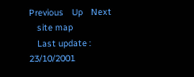Previous    Up    Next
    site map
    Last update : 23/10/2001